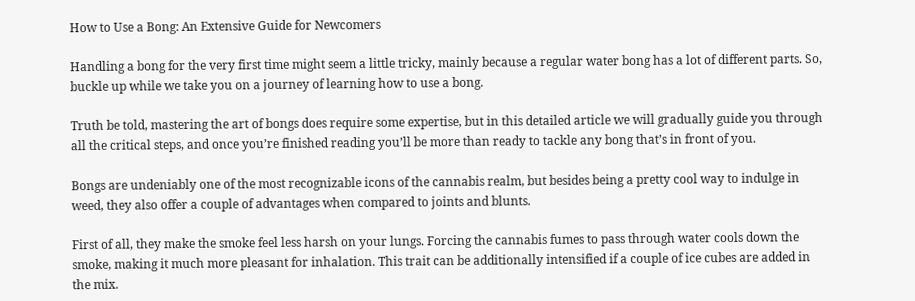How to Use a Bong: An Extensive Guide for Newcomers

Handling a bong for the very first time might seem a little tricky, mainly because a regular water bong has a lot of different parts. So, buckle up while we take you on a journey of learning how to use a bong.

Truth be told, mastering the art of bongs does require some expertise, but in this detailed article we will gradually guide you through all the critical steps, and once you’re finished reading you’ll be more than ready to tackle any bong that’s in front of you.

Bongs are undeniably one of the most recognizable icons of the cannabis realm, but besides being a pretty cool way to indulge in weed, they also offer a couple of advantages when compared to joints and blunts.

First of all, they make the smoke feel less harsh on your lungs. Forcing the cannabis fumes to pass through water cools down the smoke, making it much more pleasant for inhalation. This trait can be additionally intensified if a couple of ice cubes are added in the mix.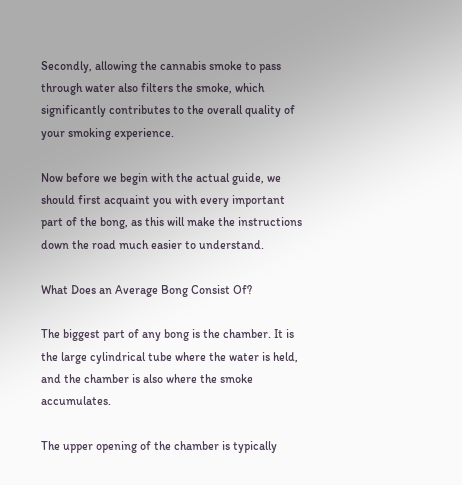Secondly, allowing the cannabis smoke to pass through water also filters the smoke, which significantly contributes to the overall quality of your smoking experience.

Now before we begin with the actual guide, we should first acquaint you with every important part of the bong, as this will make the instructions down the road much easier to understand.

What Does an Average Bong Consist Of?

The biggest part of any bong is the chamber. It is the large cylindrical tube where the water is held, and the chamber is also where the smoke accumulates.

The upper opening of the chamber is typically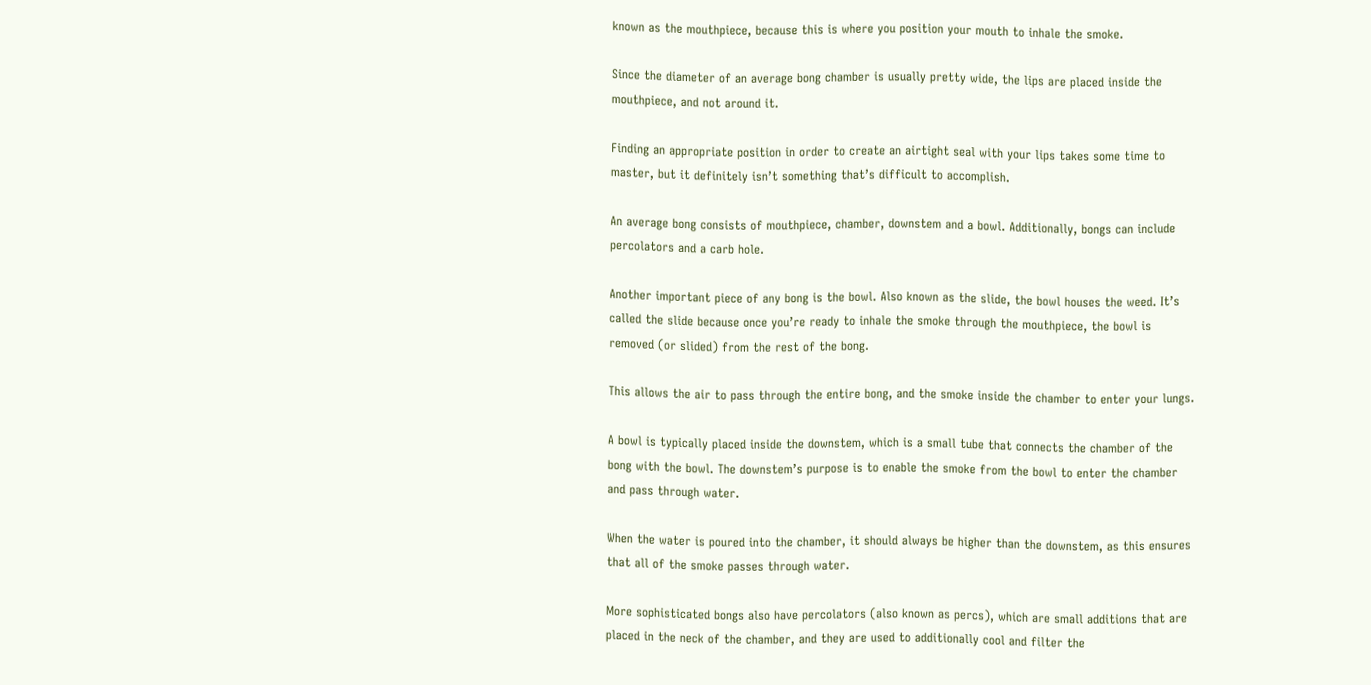known as the mouthpiece, because this is where you position your mouth to inhale the smoke.

Since the diameter of an average bong chamber is usually pretty wide, the lips are placed inside the mouthpiece, and not around it.

Finding an appropriate position in order to create an airtight seal with your lips takes some time to master, but it definitely isn’t something that’s difficult to accomplish.

An average bong consists of mouthpiece, chamber, downstem and a bowl. Additionally, bongs can include percolators and a carb hole.

Another important piece of any bong is the bowl. Also known as the slide, the bowl houses the weed. It’s called the slide because once you’re ready to inhale the smoke through the mouthpiece, the bowl is removed (or slided) from the rest of the bong.

This allows the air to pass through the entire bong, and the smoke inside the chamber to enter your lungs.

A bowl is typically placed inside the downstem, which is a small tube that connects the chamber of the bong with the bowl. The downstem’s purpose is to enable the smoke from the bowl to enter the chamber and pass through water.

When the water is poured into the chamber, it should always be higher than the downstem, as this ensures that all of the smoke passes through water.

More sophisticated bongs also have percolators (also known as percs), which are small additions that are placed in the neck of the chamber, and they are used to additionally cool and filter the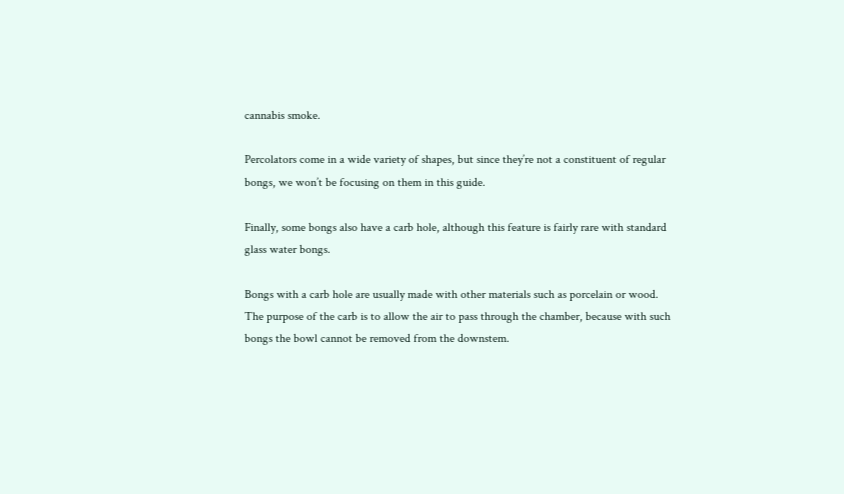cannabis smoke.

Percolators come in a wide variety of shapes, but since they’re not a constituent of regular bongs, we won’t be focusing on them in this guide.

Finally, some bongs also have a carb hole, although this feature is fairly rare with standard glass water bongs.

Bongs with a carb hole are usually made with other materials such as porcelain or wood. The purpose of the carb is to allow the air to pass through the chamber, because with such bongs the bowl cannot be removed from the downstem.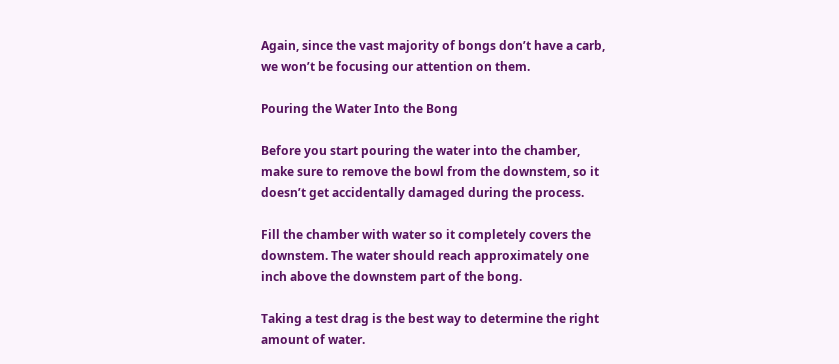Again, since the vast majority of bongs don’t have a carb, we won’t be focusing our attention on them.

Pouring the Water Into the Bong

Before you start pouring the water into the chamber, make sure to remove the bowl from the downstem, so it doesn’t get accidentally damaged during the process.

Fill the chamber with water so it completely covers the downstem. The water should reach approximately one inch above the downstem part of the bong.

Taking a test drag is the best way to determine the right amount of water.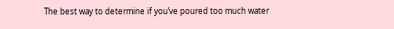The best way to determine if you’ve poured too much water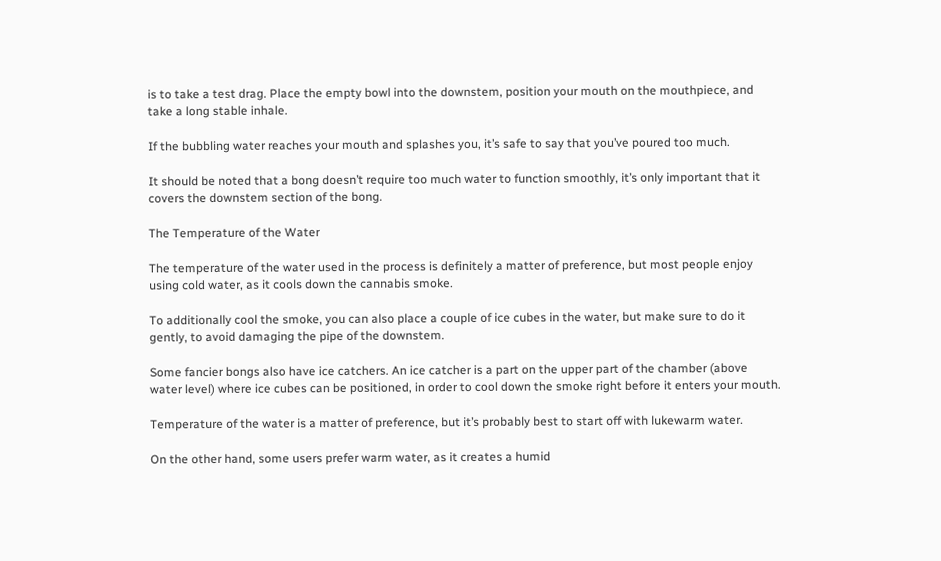is to take a test drag. Place the empty bowl into the downstem, position your mouth on the mouthpiece, and take a long stable inhale.

If the bubbling water reaches your mouth and splashes you, it’s safe to say that you’ve poured too much.

It should be noted that a bong doesn’t require too much water to function smoothly, it’s only important that it covers the downstem section of the bong.

The Temperature of the Water

The temperature of the water used in the process is definitely a matter of preference, but most people enjoy using cold water, as it cools down the cannabis smoke.

To additionally cool the smoke, you can also place a couple of ice cubes in the water, but make sure to do it gently, to avoid damaging the pipe of the downstem.

Some fancier bongs also have ice catchers. An ice catcher is a part on the upper part of the chamber (above water level) where ice cubes can be positioned, in order to cool down the smoke right before it enters your mouth.

Temperature of the water is a matter of preference, but it’s probably best to start off with lukewarm water.

On the other hand, some users prefer warm water, as it creates a humid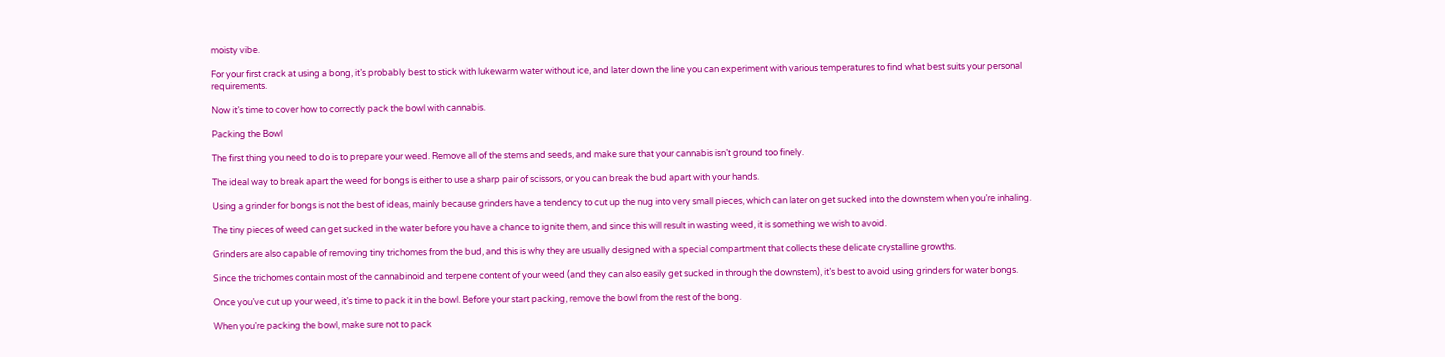moisty vibe.

For your first crack at using a bong, it’s probably best to stick with lukewarm water without ice, and later down the line you can experiment with various temperatures to find what best suits your personal requirements.

Now it’s time to cover how to correctly pack the bowl with cannabis.

Packing the Bowl

The first thing you need to do is to prepare your weed. Remove all of the stems and seeds, and make sure that your cannabis isn’t ground too finely.

The ideal way to break apart the weed for bongs is either to use a sharp pair of scissors, or you can break the bud apart with your hands.

Using a grinder for bongs is not the best of ideas, mainly because grinders have a tendency to cut up the nug into very small pieces, which can later on get sucked into the downstem when you’re inhaling.

The tiny pieces of weed can get sucked in the water before you have a chance to ignite them, and since this will result in wasting weed, it is something we wish to avoid.

Grinders are also capable of removing tiny trichomes from the bud, and this is why they are usually designed with a special compartment that collects these delicate crystalline growths.

Since the trichomes contain most of the cannabinoid and terpene content of your weed (and they can also easily get sucked in through the downstem), it’s best to avoid using grinders for water bongs.

Once you’ve cut up your weed, it’s time to pack it in the bowl. Before your start packing, remove the bowl from the rest of the bong.

When you’re packing the bowl, make sure not to pack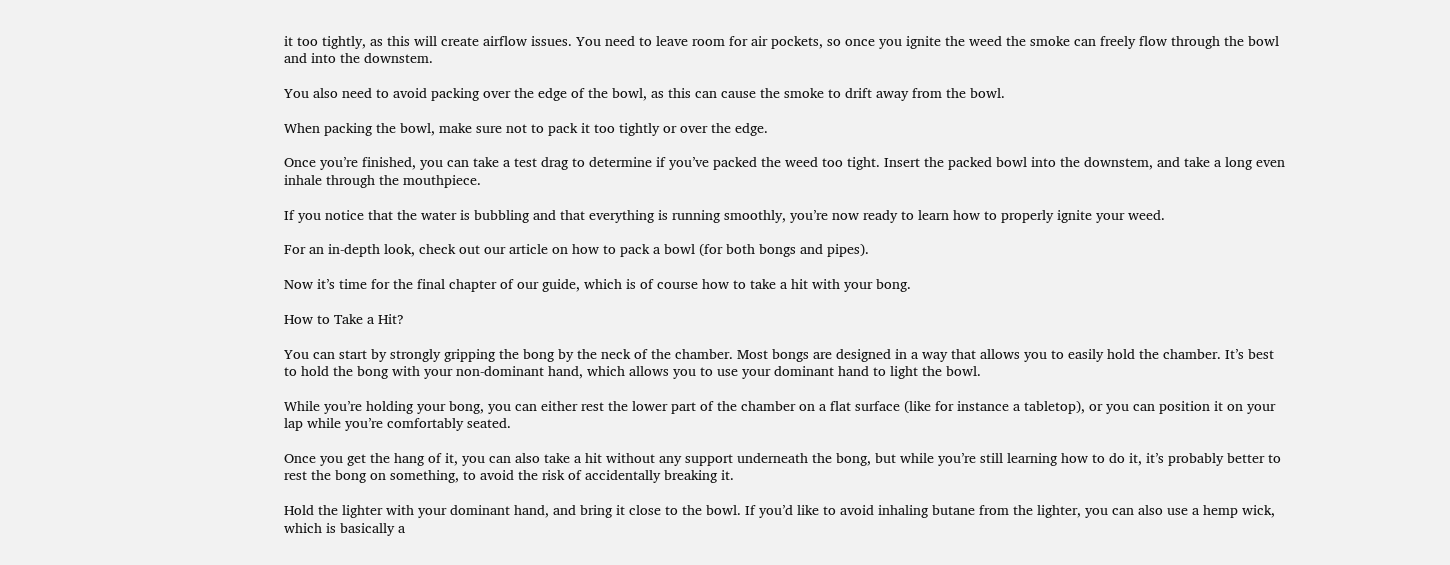it too tightly, as this will create airflow issues. You need to leave room for air pockets, so once you ignite the weed the smoke can freely flow through the bowl and into the downstem.

You also need to avoid packing over the edge of the bowl, as this can cause the smoke to drift away from the bowl.

When packing the bowl, make sure not to pack it too tightly or over the edge.

Once you’re finished, you can take a test drag to determine if you’ve packed the weed too tight. Insert the packed bowl into the downstem, and take a long even inhale through the mouthpiece.

If you notice that the water is bubbling and that everything is running smoothly, you’re now ready to learn how to properly ignite your weed.

For an in-depth look, check out our article on how to pack a bowl (for both bongs and pipes).

Now it’s time for the final chapter of our guide, which is of course how to take a hit with your bong.

How to Take a Hit?

You can start by strongly gripping the bong by the neck of the chamber. Most bongs are designed in a way that allows you to easily hold the chamber. It’s best to hold the bong with your non-dominant hand, which allows you to use your dominant hand to light the bowl.

While you’re holding your bong, you can either rest the lower part of the chamber on a flat surface (like for instance a tabletop), or you can position it on your lap while you’re comfortably seated.

Once you get the hang of it, you can also take a hit without any support underneath the bong, but while you’re still learning how to do it, it’s probably better to rest the bong on something, to avoid the risk of accidentally breaking it.

Hold the lighter with your dominant hand, and bring it close to the bowl. If you’d like to avoid inhaling butane from the lighter, you can also use a hemp wick, which is basically a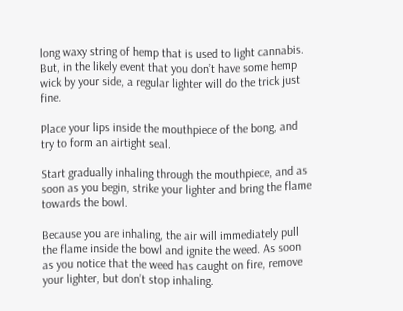long waxy string of hemp that is used to light cannabis. But, in the likely event that you don’t have some hemp wick by your side, a regular lighter will do the trick just fine.

Place your lips inside the mouthpiece of the bong, and try to form an airtight seal.

Start gradually inhaling through the mouthpiece, and as soon as you begin, strike your lighter and bring the flame towards the bowl.

Because you are inhaling, the air will immediately pull the flame inside the bowl and ignite the weed. As soon as you notice that the weed has caught on fire, remove your lighter, but don’t stop inhaling.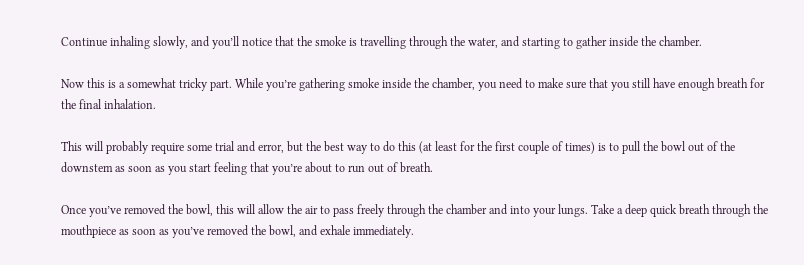Continue inhaling slowly, and you’ll notice that the smoke is travelling through the water, and starting to gather inside the chamber.

Now this is a somewhat tricky part. While you’re gathering smoke inside the chamber, you need to make sure that you still have enough breath for the final inhalation.

This will probably require some trial and error, but the best way to do this (at least for the first couple of times) is to pull the bowl out of the downstem as soon as you start feeling that you’re about to run out of breath.

Once you’ve removed the bowl, this will allow the air to pass freely through the chamber and into your lungs. Take a deep quick breath through the mouthpiece as soon as you’ve removed the bowl, and exhale immediately.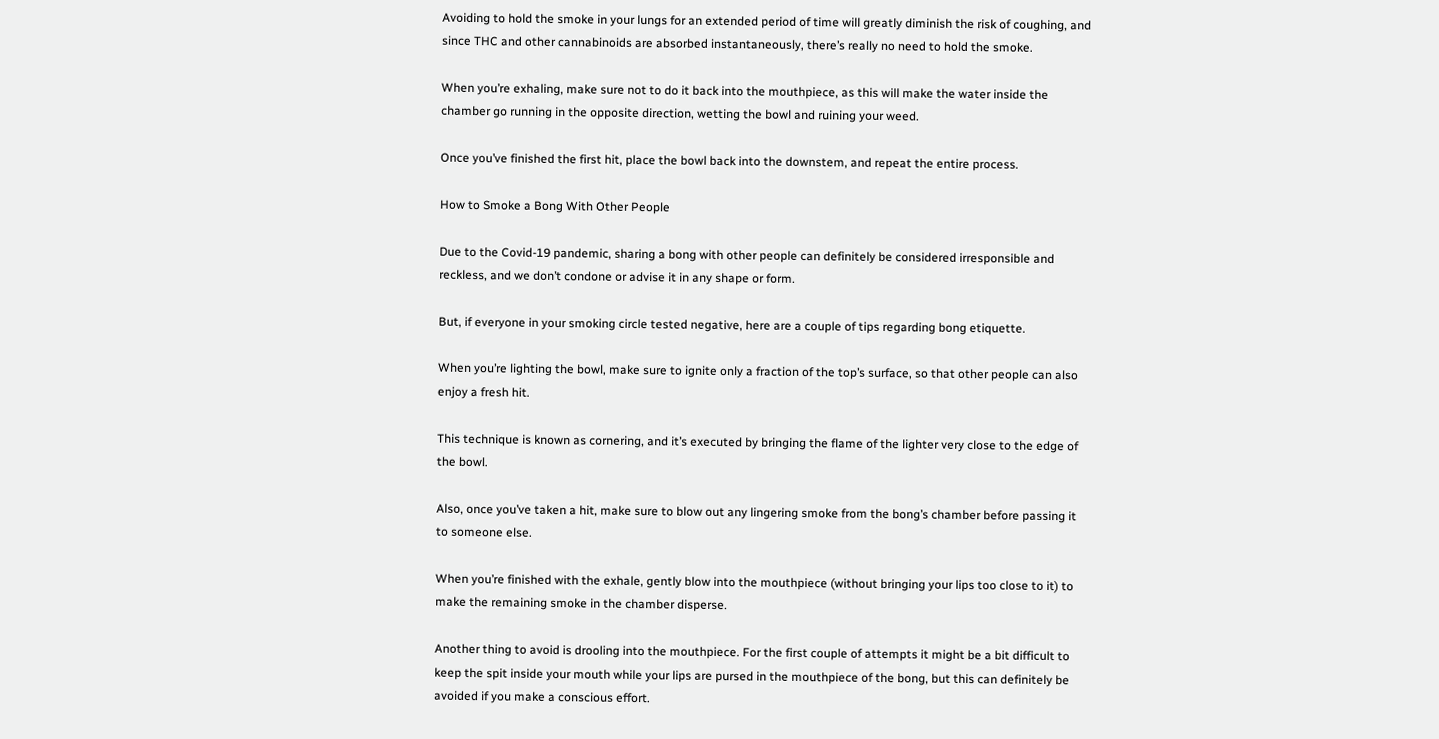Avoiding to hold the smoke in your lungs for an extended period of time will greatly diminish the risk of coughing, and since THC and other cannabinoids are absorbed instantaneously, there’s really no need to hold the smoke.

When you’re exhaling, make sure not to do it back into the mouthpiece, as this will make the water inside the chamber go running in the opposite direction, wetting the bowl and ruining your weed.

Once you’ve finished the first hit, place the bowl back into the downstem, and repeat the entire process.

How to Smoke a Bong With Other People

Due to the Covid-19 pandemic, sharing a bong with other people can definitely be considered irresponsible and reckless, and we don’t condone or advise it in any shape or form.

But, if everyone in your smoking circle tested negative, here are a couple of tips regarding bong etiquette.

When you’re lighting the bowl, make sure to ignite only a fraction of the top’s surface, so that other people can also enjoy a fresh hit.

This technique is known as cornering, and it’s executed by bringing the flame of the lighter very close to the edge of the bowl.

Also, once you’ve taken a hit, make sure to blow out any lingering smoke from the bong’s chamber before passing it to someone else.

When you’re finished with the exhale, gently blow into the mouthpiece (without bringing your lips too close to it) to make the remaining smoke in the chamber disperse.

Another thing to avoid is drooling into the mouthpiece. For the first couple of attempts it might be a bit difficult to keep the spit inside your mouth while your lips are pursed in the mouthpiece of the bong, but this can definitely be avoided if you make a conscious effort.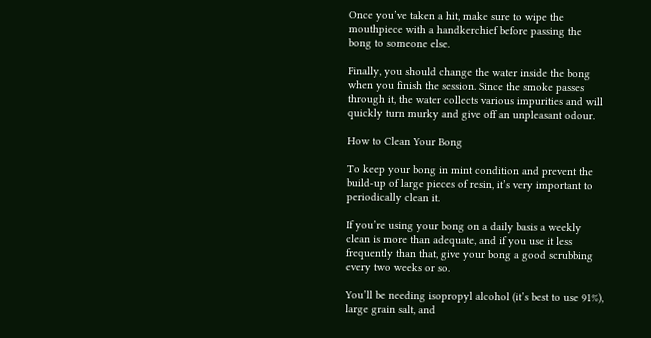Once you’ve taken a hit, make sure to wipe the mouthpiece with a handkerchief before passing the bong to someone else.

Finally, you should change the water inside the bong when you finish the session. Since the smoke passes through it, the water collects various impurities and will quickly turn murky and give off an unpleasant odour.

How to Clean Your Bong

To keep your bong in mint condition and prevent the build-up of large pieces of resin, it’s very important to periodically clean it.

If you’re using your bong on a daily basis a weekly clean is more than adequate, and if you use it less frequently than that, give your bong a good scrubbing every two weeks or so.

You’ll be needing isopropyl alcohol (it’s best to use 91%), large grain salt, and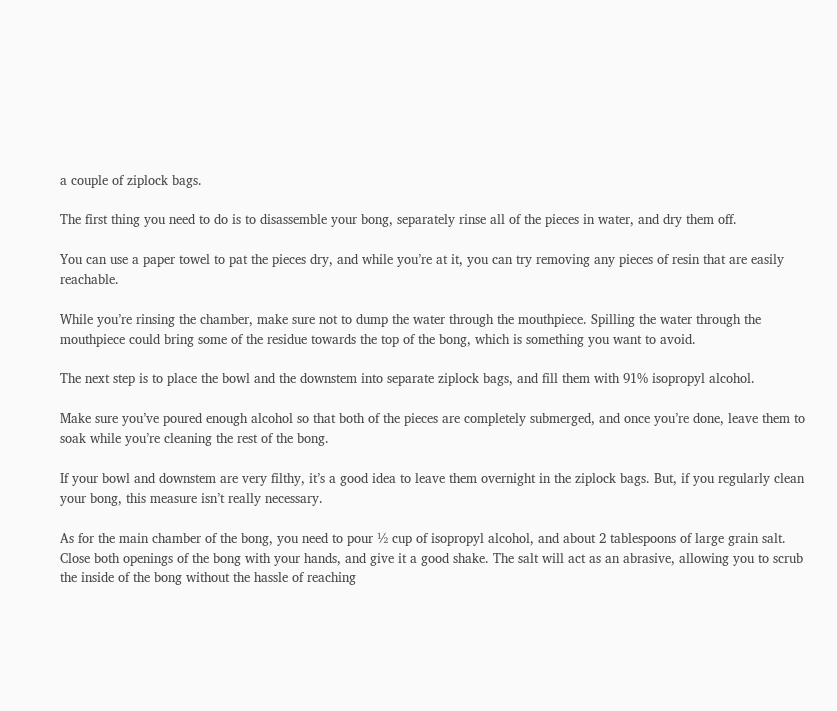a couple of ziplock bags.

The first thing you need to do is to disassemble your bong, separately rinse all of the pieces in water, and dry them off.

You can use a paper towel to pat the pieces dry, and while you’re at it, you can try removing any pieces of resin that are easily reachable.

While you’re rinsing the chamber, make sure not to dump the water through the mouthpiece. Spilling the water through the mouthpiece could bring some of the residue towards the top of the bong, which is something you want to avoid.

The next step is to place the bowl and the downstem into separate ziplock bags, and fill them with 91% isopropyl alcohol.

Make sure you’ve poured enough alcohol so that both of the pieces are completely submerged, and once you’re done, leave them to soak while you’re cleaning the rest of the bong.

If your bowl and downstem are very filthy, it’s a good idea to leave them overnight in the ziplock bags. But, if you regularly clean your bong, this measure isn’t really necessary.

As for the main chamber of the bong, you need to pour ½ cup of isopropyl alcohol, and about 2 tablespoons of large grain salt. Close both openings of the bong with your hands, and give it a good shake. The salt will act as an abrasive, allowing you to scrub the inside of the bong without the hassle of reaching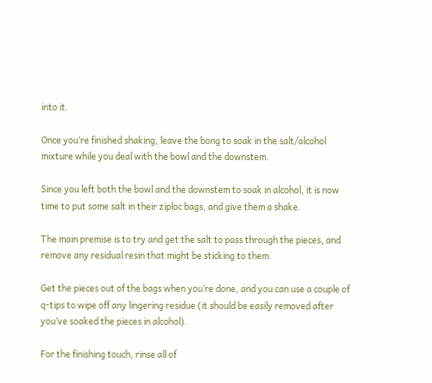into it.

Once you’re finished shaking, leave the bong to soak in the salt/alcohol mixture while you deal with the bowl and the downstem.

Since you left both the bowl and the downstem to soak in alcohol, it is now time to put some salt in their ziploc bags, and give them a shake.

The main premise is to try and get the salt to pass through the pieces, and remove any residual resin that might be sticking to them.

Get the pieces out of the bags when you’re done, and you can use a couple of q-tips to wipe off any lingering residue (it should be easily removed after you’ve soaked the pieces in alcohol).

For the finishing touch, rinse all of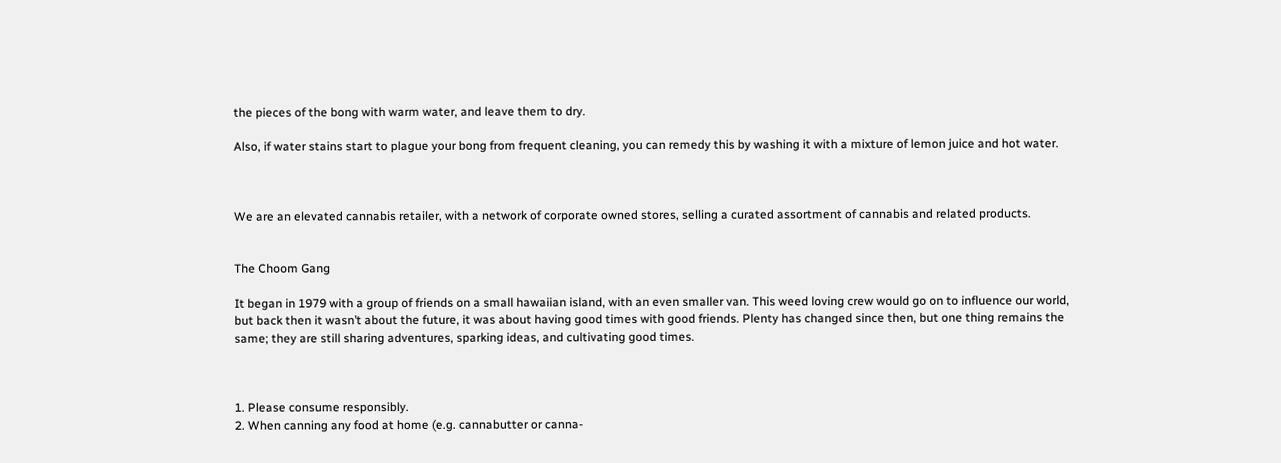the pieces of the bong with warm water, and leave them to dry.

Also, if water stains start to plague your bong from frequent cleaning, you can remedy this by washing it with a mixture of lemon juice and hot water.



We are an elevated cannabis retailer, with a network of corporate owned stores, selling a curated assortment of cannabis and related products.


The Choom Gang

It began in 1979 with a group of friends on a small hawaiian island, with an even smaller van. This weed loving crew would go on to influence our world, but back then it wasn’t about the future, it was about having good times with good friends. Plenty has changed since then, but one thing remains the same; they are still sharing adventures, sparking ideas, and cultivating good times.



1. Please consume responsibly.
2. When canning any food at home (e.g. cannabutter or canna-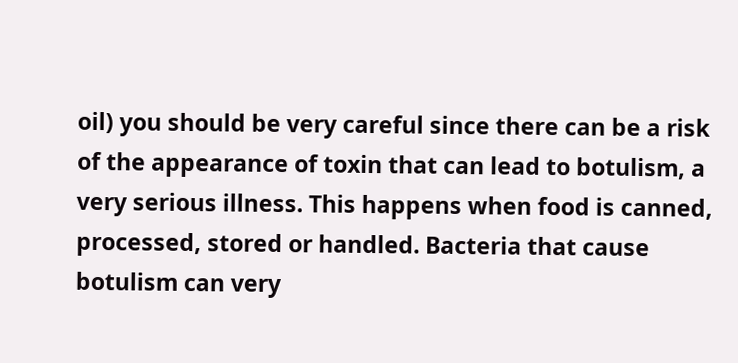oil) you should be very careful since there can be a risk of the appearance of toxin that can lead to botulism, a very serious illness. This happens when food is canned, processed, stored or handled. Bacteria that cause botulism can very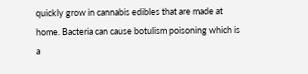quickly grow in cannabis edibles that are made at home. Bacteria can cause botulism poisoning which is a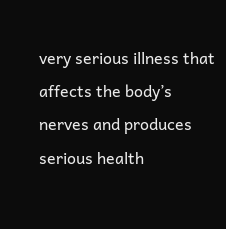very serious illness that affects the body’s nerves and produces serious health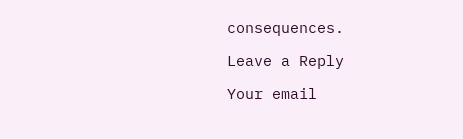consequences.

Leave a Reply

Your email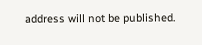address will not be published.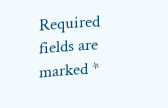Required fields are marked *